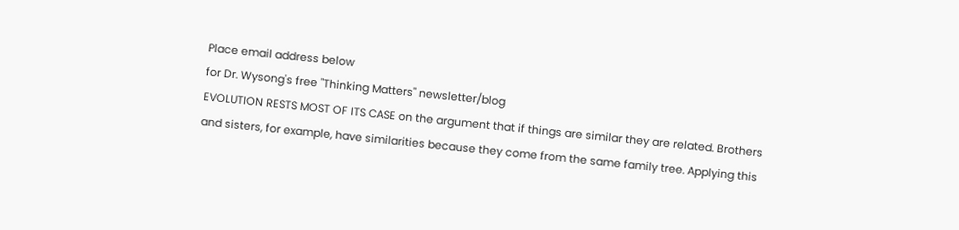Place email address below
for Dr. Wysong's free "Thinking Matters" newsletter/blog
EVOLUTION RESTS MOST OF ITS CASE on the argument that if things are similar they are related. Brothers and sisters, for example, have similarities because they come from the same family tree. Applying this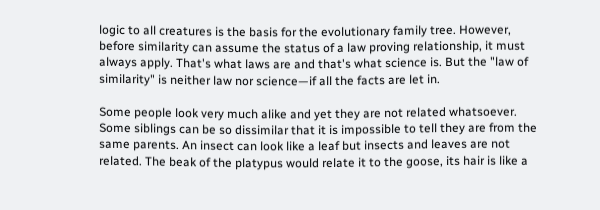logic to all creatures is the basis for the evolutionary family tree. However, before similarity can assume the status of a law proving relationship, it must always apply. That's what laws are and that's what science is. But the "law of similarity" is neither law nor science—if all the facts are let in.

Some people look very much alike and yet they are not related whatsoever. Some siblings can be so dissimilar that it is impossible to tell they are from the same parents. An insect can look like a leaf but insects and leaves are not related. The beak of the platypus would relate it to the goose, its hair is like a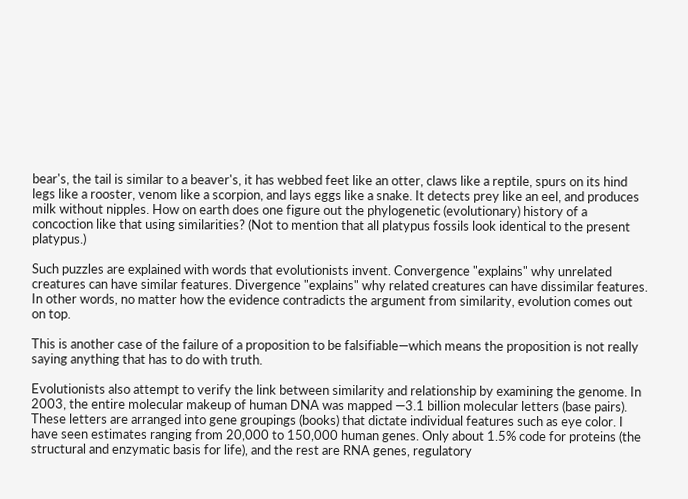bear's, the tail is similar to a beaver's, it has webbed feet like an otter, claws like a reptile, spurs on its hind legs like a rooster, venom like a scorpion, and lays eggs like a snake. It detects prey like an eel, and produces milk without nipples. How on earth does one figure out the phylogenetic (evolutionary) history of a concoction like that using similarities? (Not to mention that all platypus fossils look identical to the present platypus.)

Such puzzles are explained with words that evolutionists invent. Convergence "explains" why unrelated creatures can have similar features. Divergence "explains" why related creatures can have dissimilar features. In other words, no matter how the evidence contradicts the argument from similarity, evolution comes out on top.

This is another case of the failure of a proposition to be falsifiable—which means the proposition is not really saying anything that has to do with truth.

Evolutionists also attempt to verify the link between similarity and relationship by examining the genome. In 2003, the entire molecular makeup of human DNA was mapped —3.1 billion molecular letters (base pairs). These letters are arranged into gene groupings (books) that dictate individual features such as eye color. I have seen estimates ranging from 20,000 to 150,000 human genes. Only about 1.5% code for proteins (the structural and enzymatic basis for life), and the rest are RNA genes, regulatory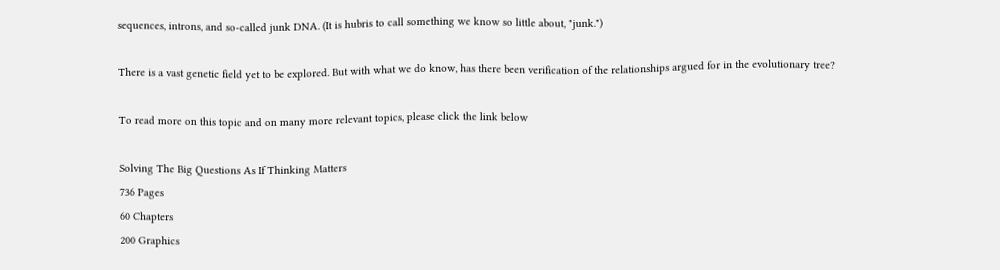sequences, introns, and so-called junk DNA. (It is hubris to call something we know so little about, "junk.")

There is a vast genetic field yet to be explored. But with what we do know, has there been verification of the relationships argued for in the evolutionary tree?

To read more on this topic and on many more relevant topics, please click the link below

Solving The Big Questions As If Thinking Matters
736 Pages
60 Chapters
200 Graphics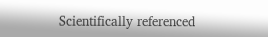Scientifically referenced